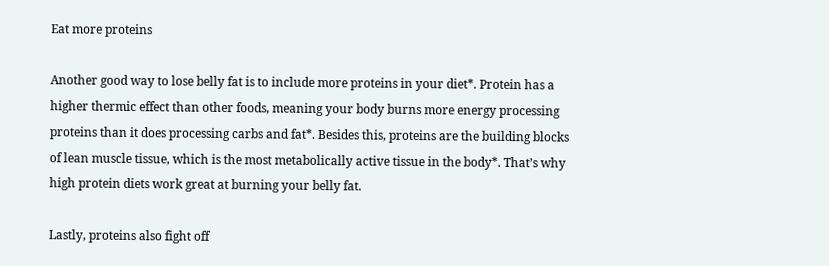Eat more proteins

Another good way to lose belly fat is to include more proteins in your diet*. Protein has a higher thermic effect than other foods, meaning your body burns more energy processing proteins than it does processing carbs and fat*. Besides this, proteins are the building blocks of lean muscle tissue, which is the most metabolically active tissue in the body*. That’s why high protein diets work great at burning your belly fat.

Lastly, proteins also fight off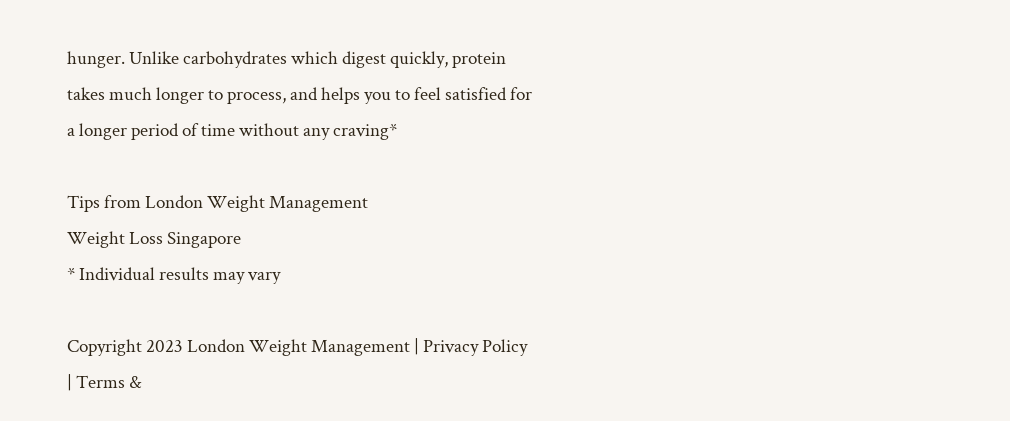hunger. Unlike carbohydrates which digest quickly, protein takes much longer to process, and helps you to feel satisfied for a longer period of time without any craving*

Tips from London Weight Management
Weight Loss Singapore
* Individual results may vary

Copyright 2023 London Weight Management | Privacy Policy | Terms &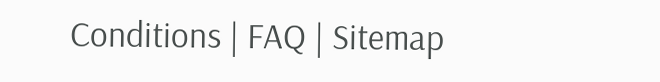Conditions | FAQ | Sitemap